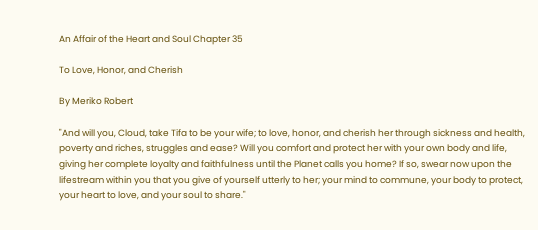An Affair of the Heart and Soul Chapter 35

To Love, Honor, and Cherish

By Meriko Robert

"And will you, Cloud, take Tifa to be your wife; to love, honor, and cherish her through sickness and health, poverty and riches, struggles and ease? Will you comfort and protect her with your own body and life, giving her complete loyalty and faithfulness until the Planet calls you home? If so, swear now upon the lifestream within you that you give of yourself utterly to her; your mind to commune, your body to protect, your heart to love, and your soul to share."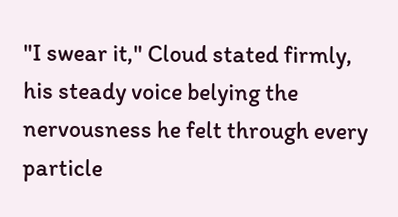"I swear it," Cloud stated firmly, his steady voice belying the nervousness he felt through every particle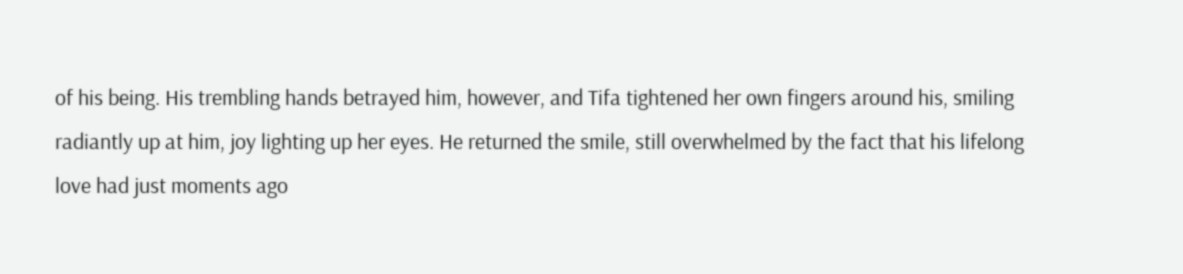of his being. His trembling hands betrayed him, however, and Tifa tightened her own fingers around his, smiling radiantly up at him, joy lighting up her eyes. He returned the smile, still overwhelmed by the fact that his lifelong love had just moments ago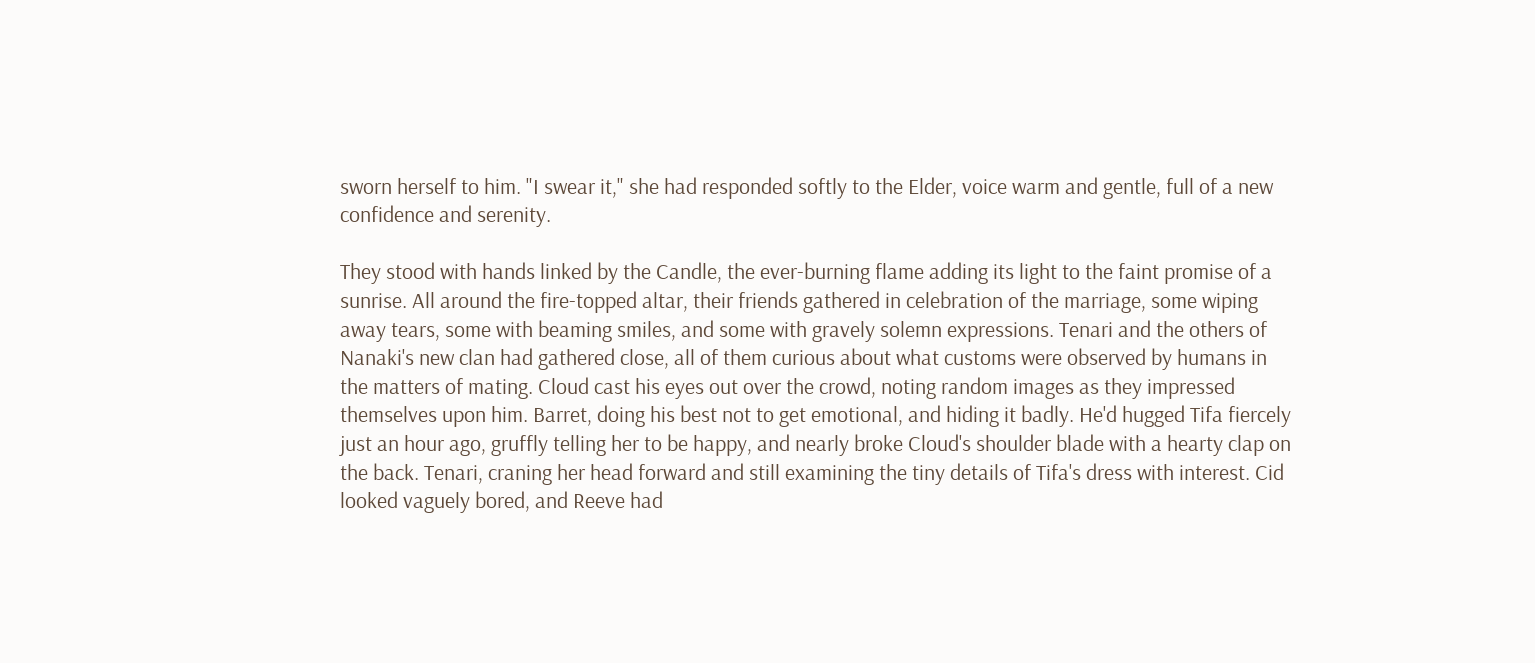sworn herself to him. "I swear it," she had responded softly to the Elder, voice warm and gentle, full of a new confidence and serenity.

They stood with hands linked by the Candle, the ever-burning flame adding its light to the faint promise of a sunrise. All around the fire-topped altar, their friends gathered in celebration of the marriage, some wiping away tears, some with beaming smiles, and some with gravely solemn expressions. Tenari and the others of Nanaki's new clan had gathered close, all of them curious about what customs were observed by humans in the matters of mating. Cloud cast his eyes out over the crowd, noting random images as they impressed themselves upon him. Barret, doing his best not to get emotional, and hiding it badly. He'd hugged Tifa fiercely just an hour ago, gruffly telling her to be happy, and nearly broke Cloud's shoulder blade with a hearty clap on the back. Tenari, craning her head forward and still examining the tiny details of Tifa's dress with interest. Cid looked vaguely bored, and Reeve had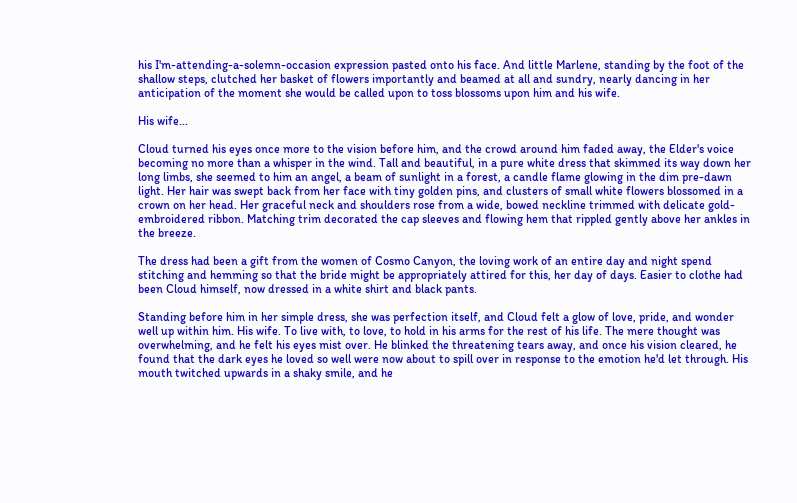his I'm-attending-a-solemn-occasion expression pasted onto his face. And little Marlene, standing by the foot of the shallow steps, clutched her basket of flowers importantly and beamed at all and sundry, nearly dancing in her anticipation of the moment she would be called upon to toss blossoms upon him and his wife.

His wife...

Cloud turned his eyes once more to the vision before him, and the crowd around him faded away, the Elder's voice becoming no more than a whisper in the wind. Tall and beautiful, in a pure white dress that skimmed its way down her long limbs, she seemed to him an angel, a beam of sunlight in a forest, a candle flame glowing in the dim pre-dawn light. Her hair was swept back from her face with tiny golden pins, and clusters of small white flowers blossomed in a crown on her head. Her graceful neck and shoulders rose from a wide, bowed neckline trimmed with delicate gold-embroidered ribbon. Matching trim decorated the cap sleeves and flowing hem that rippled gently above her ankles in the breeze.

The dress had been a gift from the women of Cosmo Canyon, the loving work of an entire day and night spend stitching and hemming so that the bride might be appropriately attired for this, her day of days. Easier to clothe had been Cloud himself, now dressed in a white shirt and black pants.

Standing before him in her simple dress, she was perfection itself, and Cloud felt a glow of love, pride, and wonder well up within him. His wife. To live with, to love, to hold in his arms for the rest of his life. The mere thought was overwhelming, and he felt his eyes mist over. He blinked the threatening tears away, and once his vision cleared, he found that the dark eyes he loved so well were now about to spill over in response to the emotion he'd let through. His mouth twitched upwards in a shaky smile, and he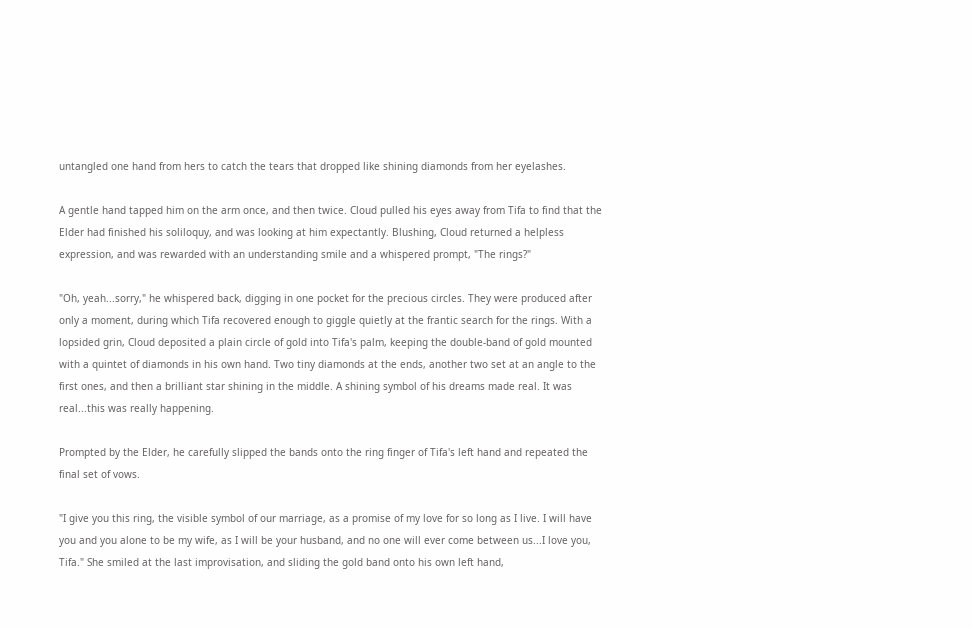untangled one hand from hers to catch the tears that dropped like shining diamonds from her eyelashes.

A gentle hand tapped him on the arm once, and then twice. Cloud pulled his eyes away from Tifa to find that the Elder had finished his soliloquy, and was looking at him expectantly. Blushing, Cloud returned a helpless expression, and was rewarded with an understanding smile and a whispered prompt, "The rings?"

"Oh, yeah...sorry," he whispered back, digging in one pocket for the precious circles. They were produced after only a moment, during which Tifa recovered enough to giggle quietly at the frantic search for the rings. With a lopsided grin, Cloud deposited a plain circle of gold into Tifa's palm, keeping the double-band of gold mounted with a quintet of diamonds in his own hand. Two tiny diamonds at the ends, another two set at an angle to the first ones, and then a brilliant star shining in the middle. A shining symbol of his dreams made real. It was real...this was really happening.

Prompted by the Elder, he carefully slipped the bands onto the ring finger of Tifa's left hand and repeated the final set of vows.

"I give you this ring, the visible symbol of our marriage, as a promise of my love for so long as I live. I will have you and you alone to be my wife, as I will be your husband, and no one will ever come between us...I love you, Tifa." She smiled at the last improvisation, and sliding the gold band onto his own left hand,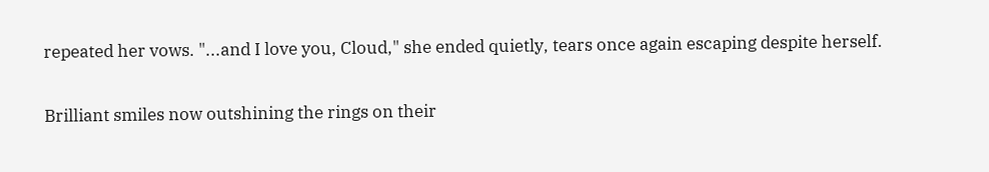repeated her vows. "...and I love you, Cloud," she ended quietly, tears once again escaping despite herself.

Brilliant smiles now outshining the rings on their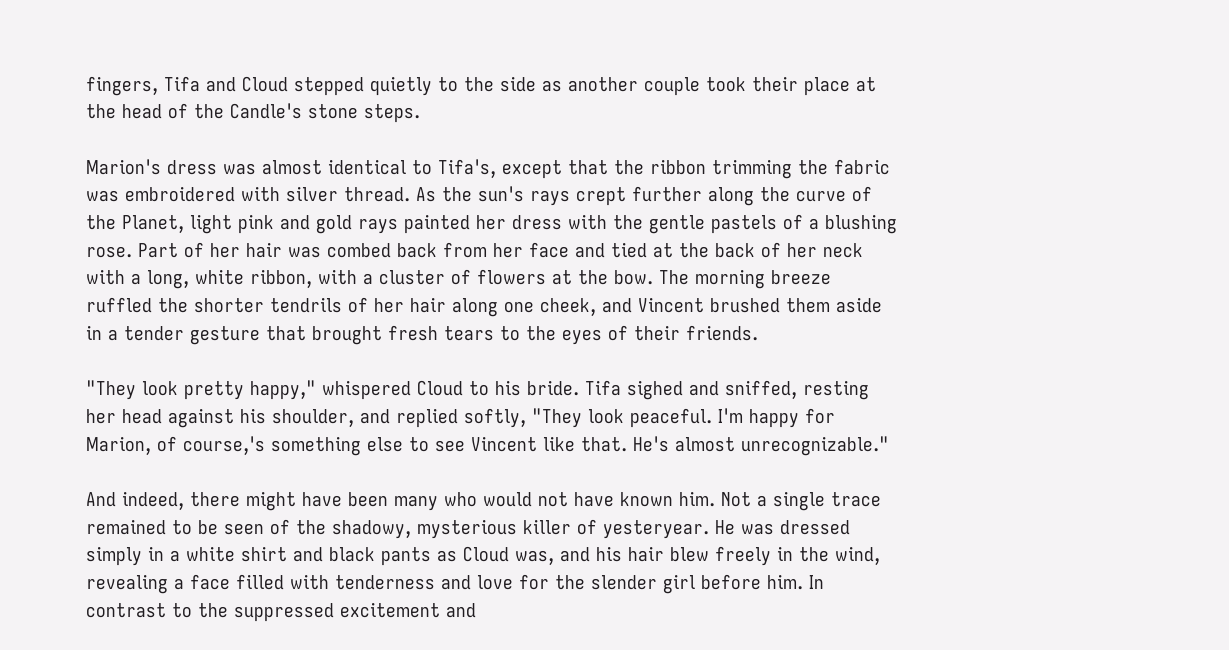fingers, Tifa and Cloud stepped quietly to the side as another couple took their place at the head of the Candle's stone steps.

Marion's dress was almost identical to Tifa's, except that the ribbon trimming the fabric was embroidered with silver thread. As the sun's rays crept further along the curve of the Planet, light pink and gold rays painted her dress with the gentle pastels of a blushing rose. Part of her hair was combed back from her face and tied at the back of her neck with a long, white ribbon, with a cluster of flowers at the bow. The morning breeze ruffled the shorter tendrils of her hair along one cheek, and Vincent brushed them aside in a tender gesture that brought fresh tears to the eyes of their friends.

"They look pretty happy," whispered Cloud to his bride. Tifa sighed and sniffed, resting her head against his shoulder, and replied softly, "They look peaceful. I'm happy for Marion, of course,'s something else to see Vincent like that. He's almost unrecognizable."

And indeed, there might have been many who would not have known him. Not a single trace remained to be seen of the shadowy, mysterious killer of yesteryear. He was dressed simply in a white shirt and black pants as Cloud was, and his hair blew freely in the wind, revealing a face filled with tenderness and love for the slender girl before him. In contrast to the suppressed excitement and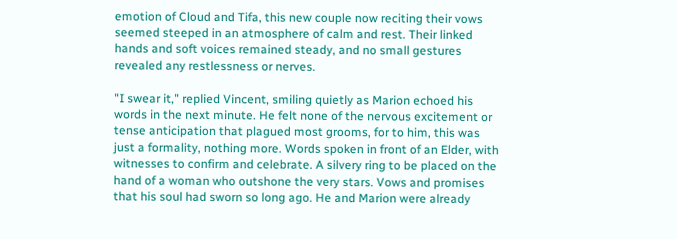emotion of Cloud and Tifa, this new couple now reciting their vows seemed steeped in an atmosphere of calm and rest. Their linked hands and soft voices remained steady, and no small gestures revealed any restlessness or nerves.

"I swear it," replied Vincent, smiling quietly as Marion echoed his words in the next minute. He felt none of the nervous excitement or tense anticipation that plagued most grooms, for to him, this was just a formality, nothing more. Words spoken in front of an Elder, with witnesses to confirm and celebrate. A silvery ring to be placed on the hand of a woman who outshone the very stars. Vows and promises that his soul had sworn so long ago. He and Marion were already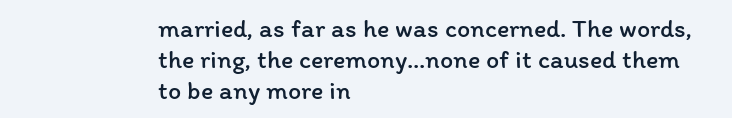married, as far as he was concerned. The words, the ring, the ceremony...none of it caused them to be any more in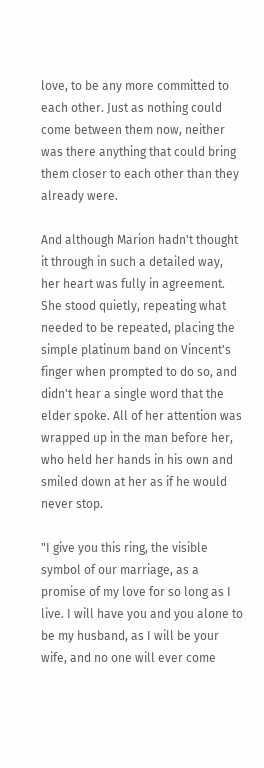love, to be any more committed to each other. Just as nothing could come between them now, neither was there anything that could bring them closer to each other than they already were.

And although Marion hadn't thought it through in such a detailed way, her heart was fully in agreement. She stood quietly, repeating what needed to be repeated, placing the simple platinum band on Vincent's finger when prompted to do so, and didn't hear a single word that the elder spoke. All of her attention was wrapped up in the man before her, who held her hands in his own and smiled down at her as if he would never stop.

"I give you this ring, the visible symbol of our marriage, as a promise of my love for so long as I live. I will have you and you alone to be my husband, as I will be your wife, and no one will ever come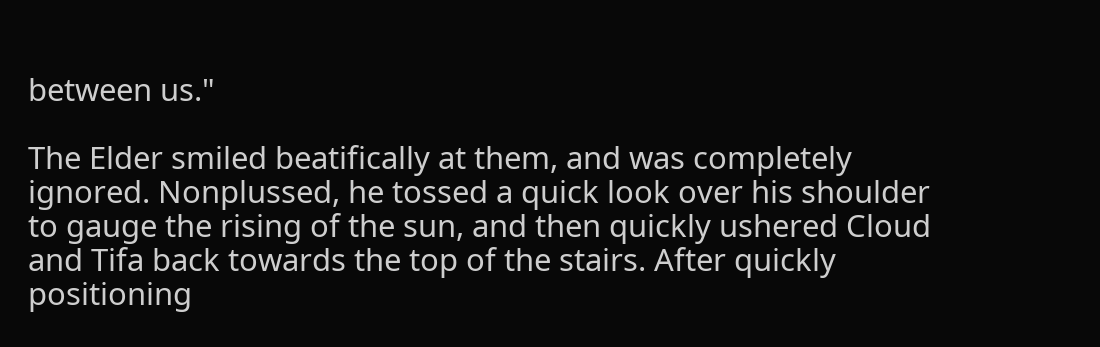between us."

The Elder smiled beatifically at them, and was completely ignored. Nonplussed, he tossed a quick look over his shoulder to gauge the rising of the sun, and then quickly ushered Cloud and Tifa back towards the top of the stairs. After quickly positioning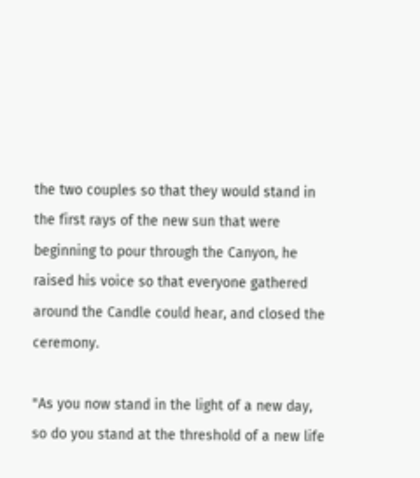the two couples so that they would stand in the first rays of the new sun that were beginning to pour through the Canyon, he raised his voice so that everyone gathered around the Candle could hear, and closed the ceremony.

"As you now stand in the light of a new day, so do you stand at the threshold of a new life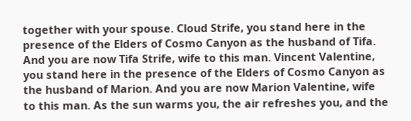together with your spouse. Cloud Strife, you stand here in the presence of the Elders of Cosmo Canyon as the husband of Tifa. And you are now Tifa Strife, wife to this man. Vincent Valentine, you stand here in the presence of the Elders of Cosmo Canyon as the husband of Marion. And you are now Marion Valentine, wife to this man. As the sun warms you, the air refreshes you, and the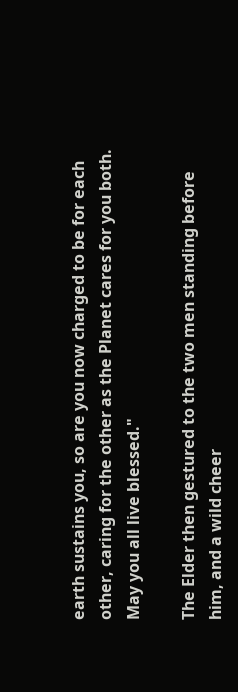earth sustains you, so are you now charged to be for each other, caring for the other as the Planet cares for you both. May you all live blessed."

The Elder then gestured to the two men standing before him, and a wild cheer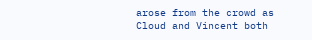arose from the crowd as Cloud and Vincent both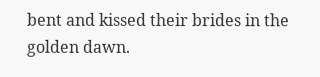bent and kissed their brides in the golden dawn.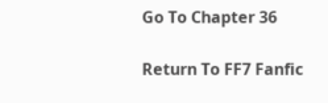Go To Chapter 36

Return To FF7 Fanfic